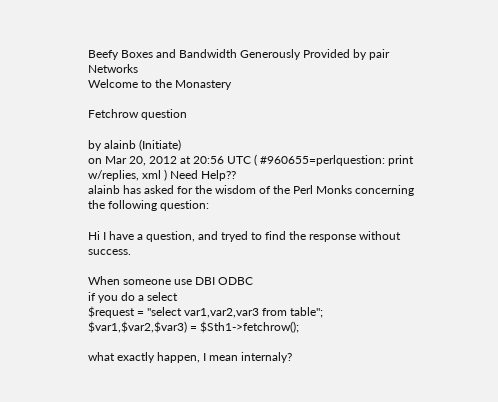Beefy Boxes and Bandwidth Generously Provided by pair Networks
Welcome to the Monastery

Fetchrow question

by alainb (Initiate)
on Mar 20, 2012 at 20:56 UTC ( #960655=perlquestion: print w/replies, xml ) Need Help??
alainb has asked for the wisdom of the Perl Monks concerning the following question:

Hi I have a question, and tryed to find the response without success.

When someone use DBI ODBC
if you do a select
$request = "select var1,var2,var3 from table";
$var1,$var2,$var3) = $Sth1->fetchrow();

what exactly happen, I mean internaly?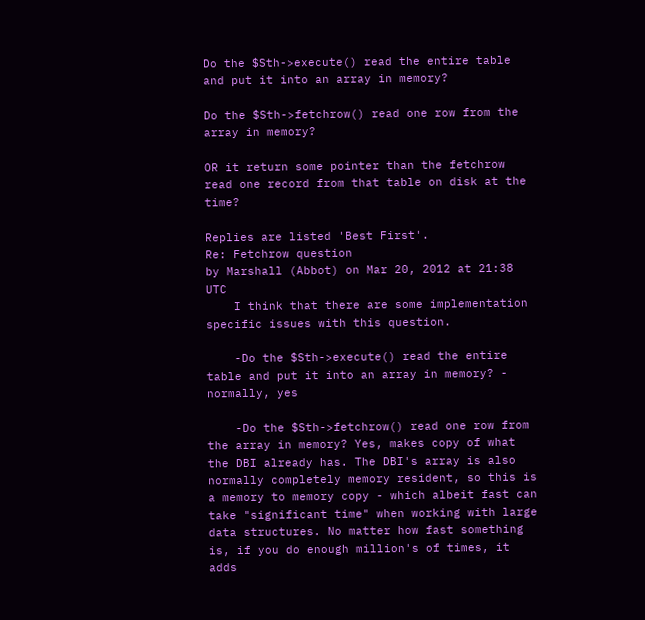Do the $Sth->execute() read the entire table and put it into an array in memory?

Do the $Sth->fetchrow() read one row from the array in memory?

OR it return some pointer than the fetchrow read one record from that table on disk at the time?

Replies are listed 'Best First'.
Re: Fetchrow question
by Marshall (Abbot) on Mar 20, 2012 at 21:38 UTC
    I think that there are some implementation specific issues with this question.

    -Do the $Sth->execute() read the entire table and put it into an array in memory? - normally, yes

    -Do the $Sth->fetchrow() read one row from the array in memory? Yes, makes copy of what the DBI already has. The DBI's array is also normally completely memory resident, so this is a memory to memory copy - which albeit fast can take "significant time" when working with large data structures. No matter how fast something is, if you do enough million's of times, it adds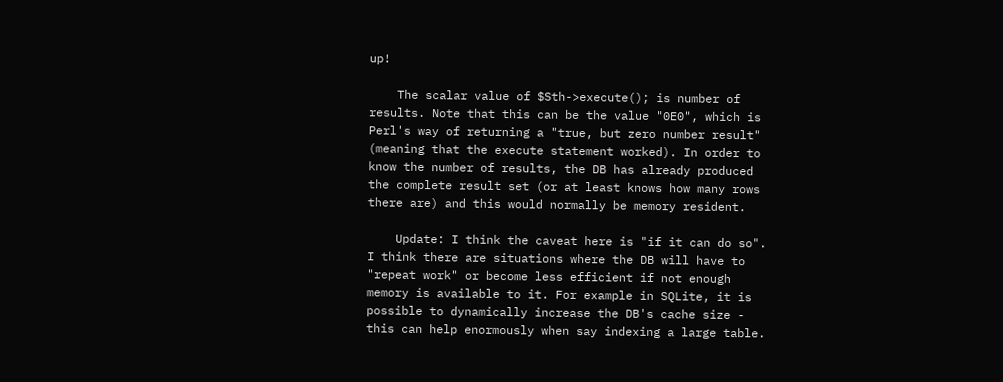up!

    The scalar value of $Sth->execute(); is number of results. Note that this can be the value "0E0", which is Perl's way of returning a "true, but zero number result" (meaning that the execute statement worked). In order to know the number of results, the DB has already produced the complete result set (or at least knows how many rows there are) and this would normally be memory resident.

    Update: I think the caveat here is "if it can do so". I think there are situations where the DB will have to "repeat work" or become less efficient if not enough memory is available to it. For example in SQLite, it is possible to dynamically increase the DB's cache size - this can help enormously when say indexing a large table.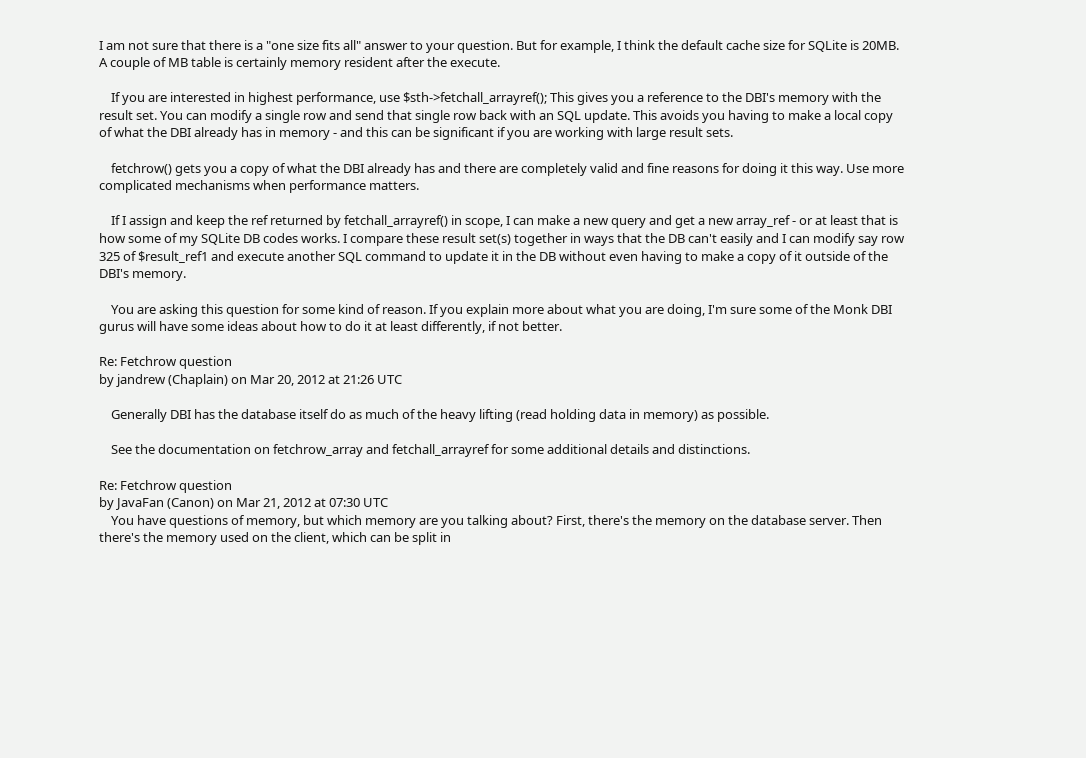I am not sure that there is a "one size fits all" answer to your question. But for example, I think the default cache size for SQLite is 20MB. A couple of MB table is certainly memory resident after the execute.

    If you are interested in highest performance, use $sth->fetchall_arrayref(); This gives you a reference to the DBI's memory with the result set. You can modify a single row and send that single row back with an SQL update. This avoids you having to make a local copy of what the DBI already has in memory - and this can be significant if you are working with large result sets.

    fetchrow() gets you a copy of what the DBI already has and there are completely valid and fine reasons for doing it this way. Use more complicated mechanisms when performance matters.

    If I assign and keep the ref returned by fetchall_arrayref() in scope, I can make a new query and get a new array_ref - or at least that is how some of my SQLite DB codes works. I compare these result set(s) together in ways that the DB can't easily and I can modify say row 325 of $result_ref1 and execute another SQL command to update it in the DB without even having to make a copy of it outside of the DBI's memory.

    You are asking this question for some kind of reason. If you explain more about what you are doing, I'm sure some of the Monk DBI gurus will have some ideas about how to do it at least differently, if not better.

Re: Fetchrow question
by jandrew (Chaplain) on Mar 20, 2012 at 21:26 UTC

    Generally DBI has the database itself do as much of the heavy lifting (read holding data in memory) as possible.

    See the documentation on fetchrow_array and fetchall_arrayref for some additional details and distinctions.

Re: Fetchrow question
by JavaFan (Canon) on Mar 21, 2012 at 07:30 UTC
    You have questions of memory, but which memory are you talking about? First, there's the memory on the database server. Then there's the memory used on the client, which can be split in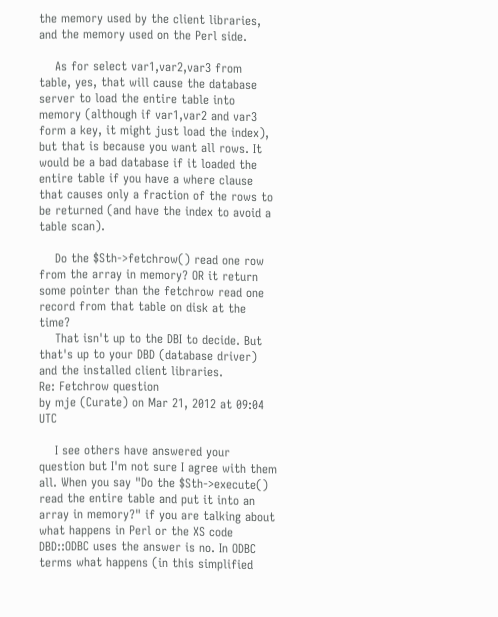the memory used by the client libraries, and the memory used on the Perl side.

    As for select var1,var2,var3 from table, yes, that will cause the database server to load the entire table into memory (although if var1,var2 and var3 form a key, it might just load the index), but that is because you want all rows. It would be a bad database if it loaded the entire table if you have a where clause that causes only a fraction of the rows to be returned (and have the index to avoid a table scan).

    Do the $Sth->fetchrow() read one row from the array in memory? OR it return some pointer than the fetchrow read one record from that table on disk at the time?
    That isn't up to the DBI to decide. But that's up to your DBD (database driver) and the installed client libraries.
Re: Fetchrow question
by mje (Curate) on Mar 21, 2012 at 09:04 UTC

    I see others have answered your question but I'm not sure I agree with them all. When you say "Do the $Sth->execute() read the entire table and put it into an array in memory?" if you are talking about what happens in Perl or the XS code DBD::ODBC uses the answer is no. In ODBC terms what happens (in this simplified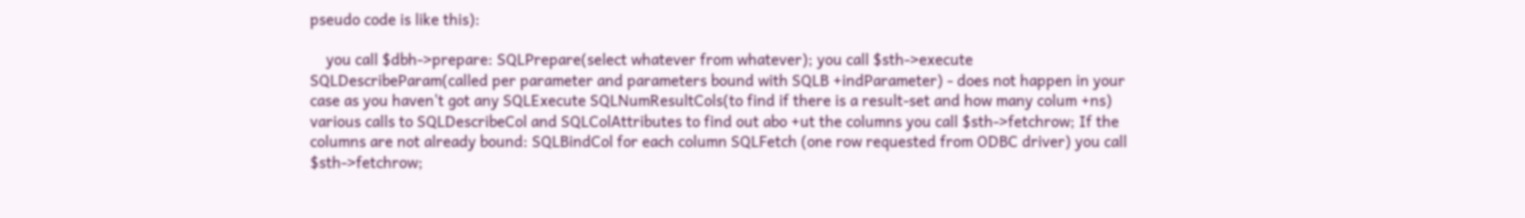pseudo code is like this):

    you call $dbh->prepare: SQLPrepare(select whatever from whatever); you call $sth->execute SQLDescribeParam(called per parameter and parameters bound with SQLB +indParameter) - does not happen in your case as you haven't got any SQLExecute SQLNumResultCols(to find if there is a result-set and how many colum +ns) various calls to SQLDescribeCol and SQLColAttributes to find out abo +ut the columns you call $sth->fetchrow; If the columns are not already bound: SQLBindCol for each column SQLFetch (one row requested from ODBC driver) you call $sth->fetchrow;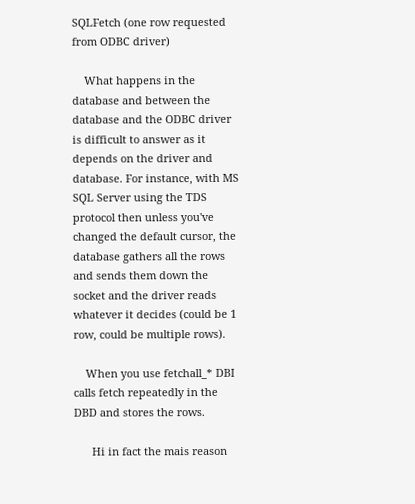SQLFetch (one row requested from ODBC driver)

    What happens in the database and between the database and the ODBC driver is difficult to answer as it depends on the driver and database. For instance, with MS SQL Server using the TDS protocol then unless you've changed the default cursor, the database gathers all the rows and sends them down the socket and the driver reads whatever it decides (could be 1 row, could be multiple rows).

    When you use fetchall_* DBI calls fetch repeatedly in the DBD and stores the rows.

      Hi in fact the mais reason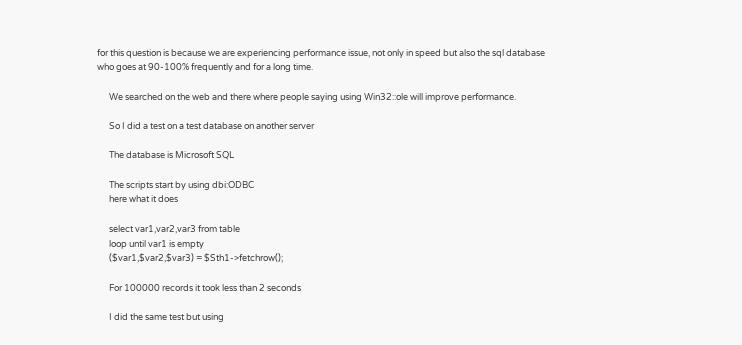for this question is because we are experiencing performance issue, not only in speed but also the sql database who goes at 90-100% frequently and for a long time.

      We searched on the web and there where people saying using Win32::ole will improve performance.

      So I did a test on a test database on another server

      The database is Microsoft SQL

      The scripts start by using dbi:ODBC
      here what it does

      select var1,var2,var3 from table
      loop until var1 is empty
      ($var1,$var2,$var3) = $Sth1->fetchrow();

      For 100000 records it took less than 2 seconds

      I did the same test but using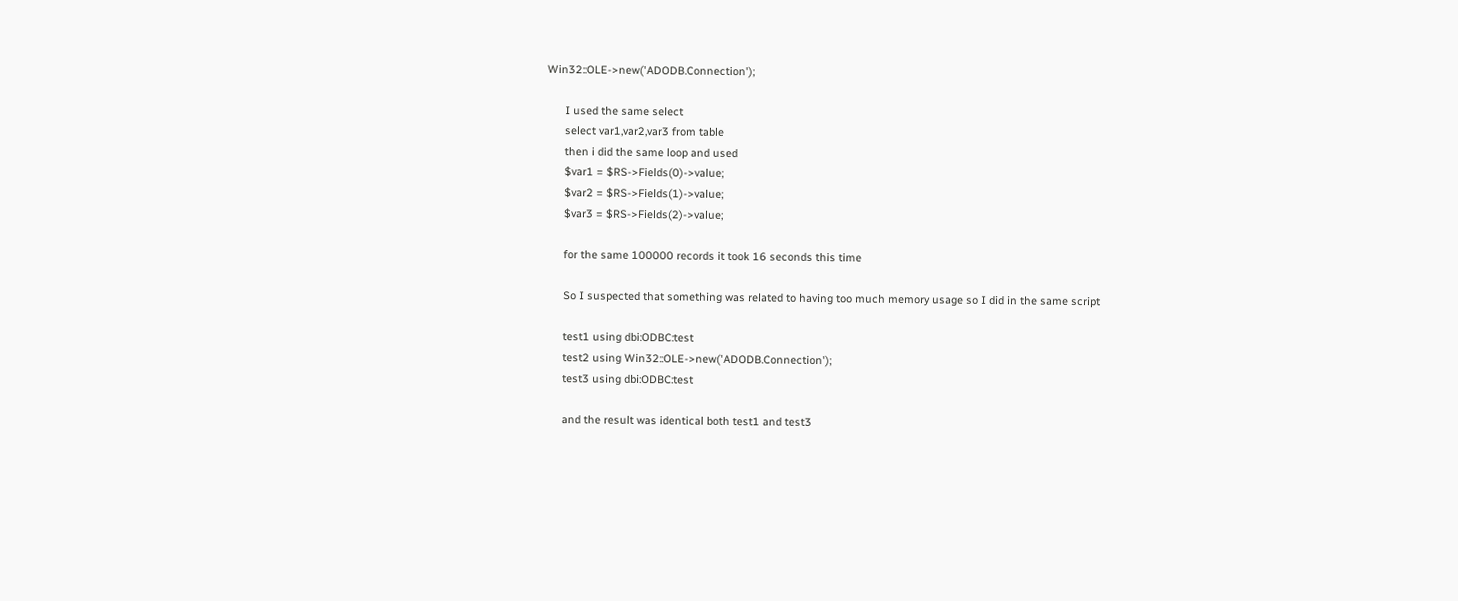Win32::OLE->new('ADODB.Connection');

      I used the same select
      select var1,var2,var3 from table
      then i did the same loop and used
      $var1 = $RS->Fields(0)->value;
      $var2 = $RS->Fields(1)->value;
      $var3 = $RS->Fields(2)->value;

      for the same 100000 records it took 16 seconds this time

      So I suspected that something was related to having too much memory usage so I did in the same script

      test1 using dbi:ODBC:test
      test2 using Win32::OLE->new('ADODB.Connection');
      test3 using dbi:ODBC:test

      and the result was identical both test1 and test3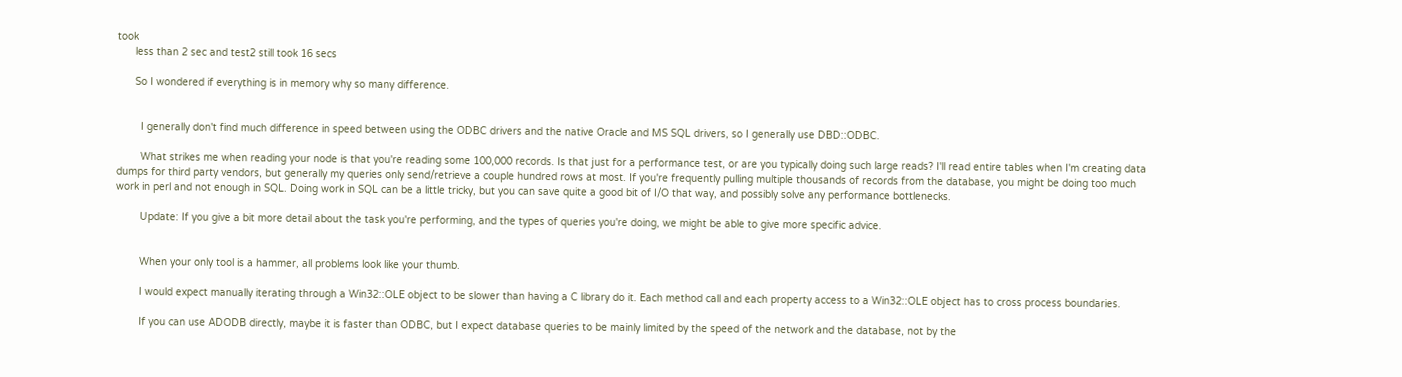took
      less than 2 sec and test2 still took 16 secs

      So I wondered if everything is in memory why so many difference.


        I generally don't find much difference in speed between using the ODBC drivers and the native Oracle and MS SQL drivers, so I generally use DBD::ODBC.

        What strikes me when reading your node is that you're reading some 100,000 records. Is that just for a performance test, or are you typically doing such large reads? I'll read entire tables when I'm creating data dumps for third party vendors, but generally my queries only send/retrieve a couple hundred rows at most. If you're frequently pulling multiple thousands of records from the database, you might be doing too much work in perl and not enough in SQL. Doing work in SQL can be a little tricky, but you can save quite a good bit of I/O that way, and possibly solve any performance bottlenecks.

        Update: If you give a bit more detail about the task you're performing, and the types of queries you're doing, we might be able to give more specific advice.


        When your only tool is a hammer, all problems look like your thumb.

        I would expect manually iterating through a Win32::OLE object to be slower than having a C library do it. Each method call and each property access to a Win32::OLE object has to cross process boundaries.

        If you can use ADODB directly, maybe it is faster than ODBC, but I expect database queries to be mainly limited by the speed of the network and the database, not by the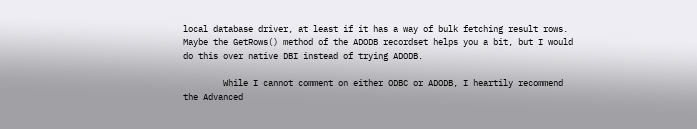local database driver, at least if it has a way of bulk fetching result rows. Maybe the GetRows() method of the ADODB recordset helps you a bit, but I would do this over native DBI instead of trying ADODB.

        While I cannot comment on either ODBC or ADODB, I heartily recommend the Advanced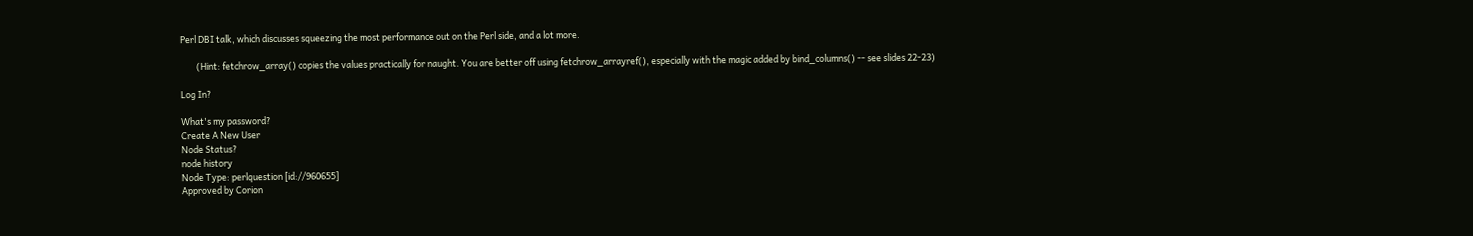Perl DBI talk, which discusses squeezing the most performance out on the Perl side, and a lot more.

        (Hint: fetchrow_array() copies the values practically for naught. You are better off using fetchrow_arrayref(), especially with the magic added by bind_columns() -- see slides 22-23)

Log In?

What's my password?
Create A New User
Node Status?
node history
Node Type: perlquestion [id://960655]
Approved by Corion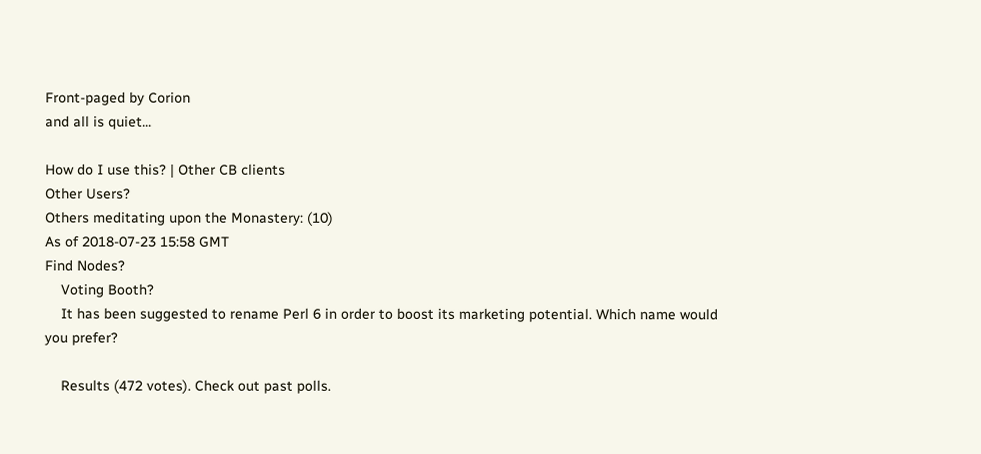Front-paged by Corion
and all is quiet...

How do I use this? | Other CB clients
Other Users?
Others meditating upon the Monastery: (10)
As of 2018-07-23 15:58 GMT
Find Nodes?
    Voting Booth?
    It has been suggested to rename Perl 6 in order to boost its marketing potential. Which name would you prefer?

    Results (472 votes). Check out past polls.